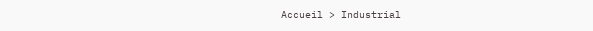Accueil > Industrial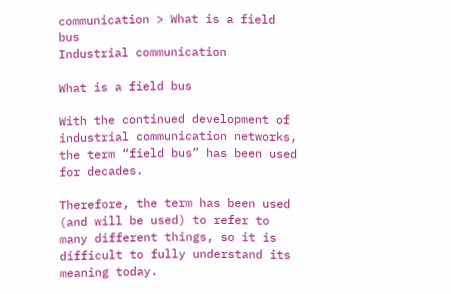communication > What is a field bus
Industrial communication

What is a field bus

With the continued development of industrial communication networks, the term “field bus” has been used for decades.

Therefore, the term has been used (and will be used) to refer to many different things, so it is difficult to fully understand its meaning today.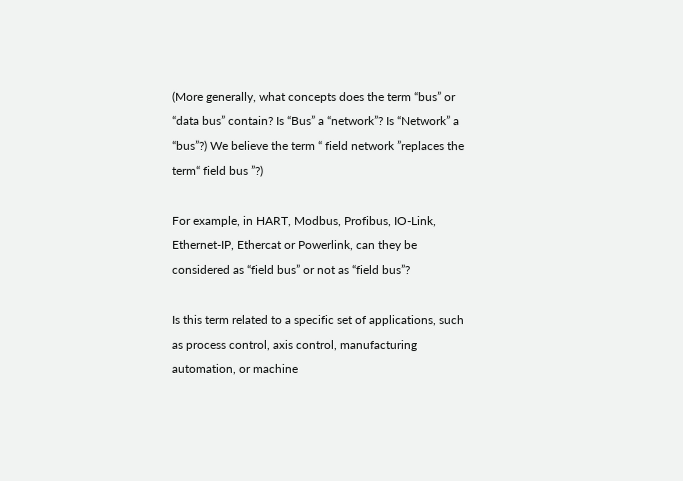(More generally, what concepts does the term “bus” or “data bus” contain? Is “Bus” a “network”? Is “Network” a “bus”?) We believe the term “ field network ”replaces the term“ field bus ”?)

For example, in HART, Modbus, Profibus, IO-Link, Ethernet-IP, Ethercat or Powerlink, can they be considered as “field bus” or not as “field bus”?

Is this term related to a specific set of applications, such as process control, axis control, manufacturing automation, or machine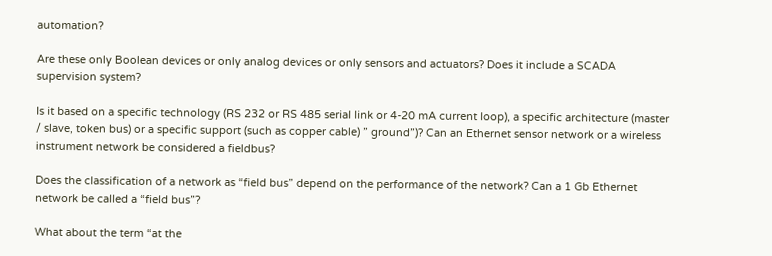automation?

Are these only Boolean devices or only analog devices or only sensors and actuators? Does it include a SCADA supervision system?

Is it based on a specific technology (RS 232 or RS 485 serial link or 4-20 mA current loop), a specific architecture (master / slave, token bus) or a specific support (such as copper cable) ” ground”)? Can an Ethernet sensor network or a wireless instrument network be considered a fieldbus?

Does the classification of a network as “field bus” depend on the performance of the network? Can a 1 Gb Ethernet network be called a “field bus”?

What about the term “at the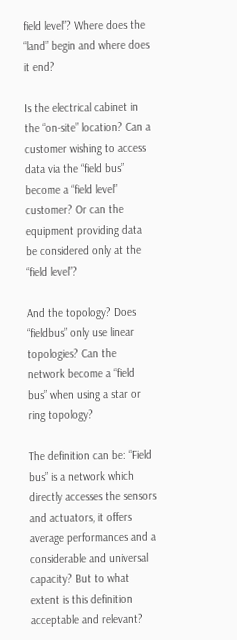field level”? Where does the “land” begin and where does it end?

Is the electrical cabinet in the “on-site” location? Can a customer wishing to access data via the “field bus” become a “field level” customer? Or can the equipment providing data be considered only at the “field level”?

And the topology? Does “fieldbus” only use linear topologies? Can the network become a “field bus” when using a star or ring topology?

The definition can be: “Field bus” is a network which directly accesses the sensors and actuators, it offers average performances and a considerable and universal capacity? But to what extent is this definition acceptable and relevant?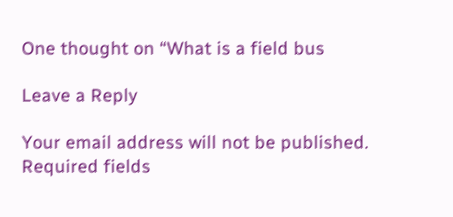One thought on “What is a field bus

Leave a Reply

Your email address will not be published. Required fields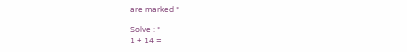are marked *

Solve : *
1 + 14 =